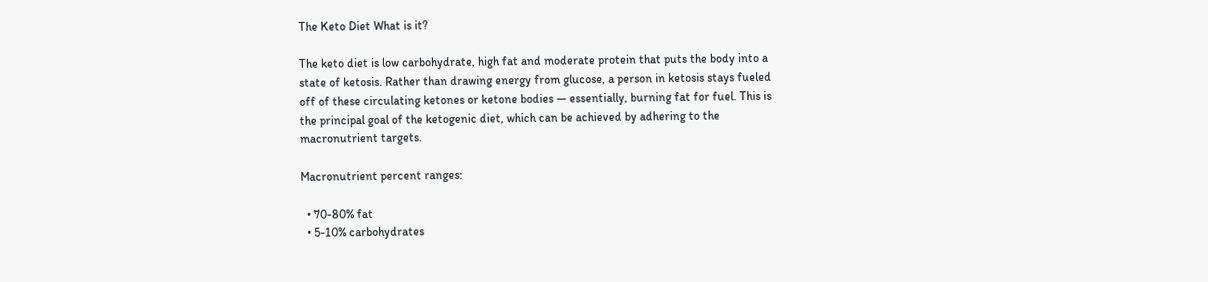The Keto Diet What is it?

The keto diet is low carbohydrate, high fat and moderate protein that puts the body into a state of ketosis. Rather than drawing energy from glucose, a person in ketosis stays fueled off of these circulating ketones or ketone bodies — essentially, burning fat for fuel. This is the principal goal of the ketogenic diet, which can be achieved by adhering to the macronutrient targets.

Macronutrient percent ranges:

  • 70-80% fat
  • 5-10% carbohydrates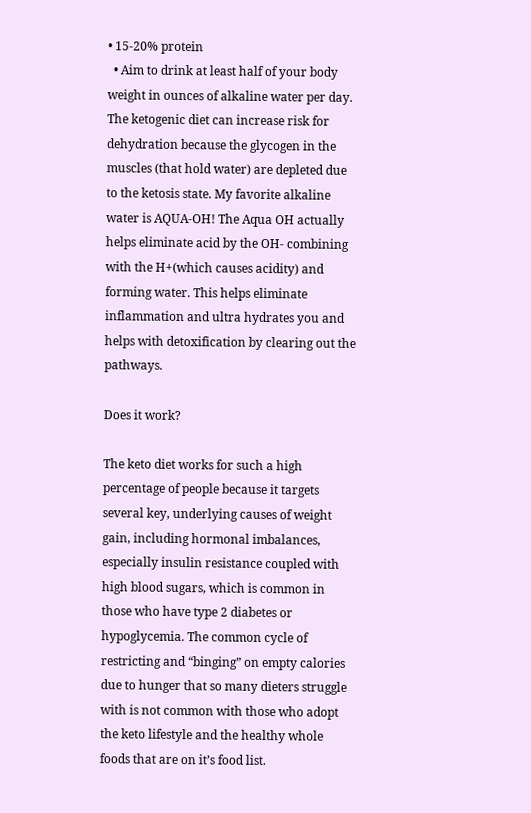• 15-20% protein
  • Aim to drink at least half of your body weight in ounces of alkaline water per day. The ketogenic diet can increase risk for dehydration because the glycogen in the muscles (that hold water) are depleted due to the ketosis state. My favorite alkaline water is AQUA-OH! The Aqua OH actually helps eliminate acid by the OH- combining with the H+(which causes acidity) and forming water. This helps eliminate inflammation and ultra hydrates you and helps with detoxification by clearing out the pathways.

Does it work?

The keto diet works for such a high percentage of people because it targets several key, underlying causes of weight gain, including hormonal imbalances, especially insulin resistance coupled with high blood sugars, which is common in those who have type 2 diabetes or hypoglycemia. The common cycle of restricting and “binging” on empty calories due to hunger that so many dieters struggle with is not common with those who adopt the keto lifestyle and the healthy whole foods that are on it’s food list.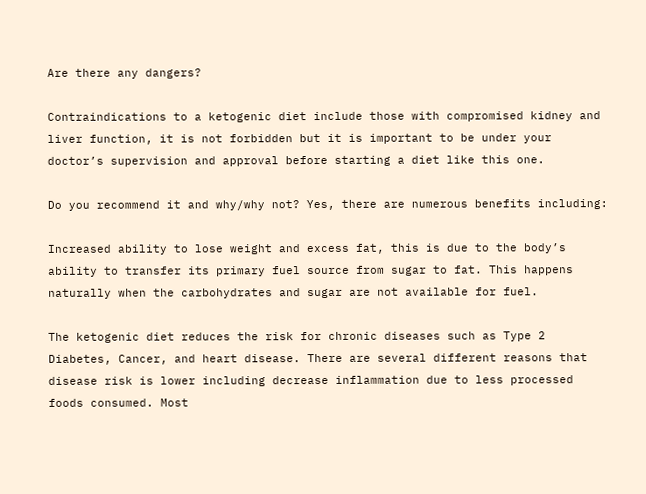Are there any dangers?

Contraindications to a ketogenic diet include those with compromised kidney and liver function, it is not forbidden but it is important to be under your doctor’s supervision and approval before starting a diet like this one.

Do you recommend it and why/why not? Yes, there are numerous benefits including:

Increased ability to lose weight and excess fat, this is due to the body’s ability to transfer its primary fuel source from sugar to fat. This happens naturally when the carbohydrates and sugar are not available for fuel.

The ketogenic diet reduces the risk for chronic diseases such as Type 2 Diabetes, Cancer, and heart disease. There are several different reasons that disease risk is lower including decrease inflammation due to less processed foods consumed. Most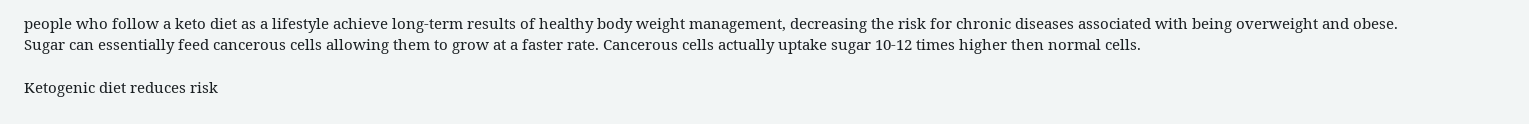people who follow a keto diet as a lifestyle achieve long-term results of healthy body weight management, decreasing the risk for chronic diseases associated with being overweight and obese. Sugar can essentially feed cancerous cells allowing them to grow at a faster rate. Cancerous cells actually uptake sugar 10-12 times higher then normal cells.

Ketogenic diet reduces risk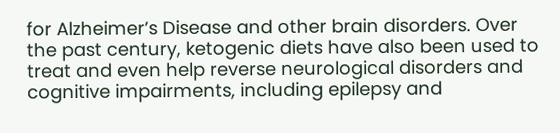for Alzheimer’s Disease and other brain disorders. Over the past century, ketogenic diets have also been used to treat and even help reverse neurological disorders and cognitive impairments, including epilepsy and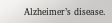Alzheimer’s disease.